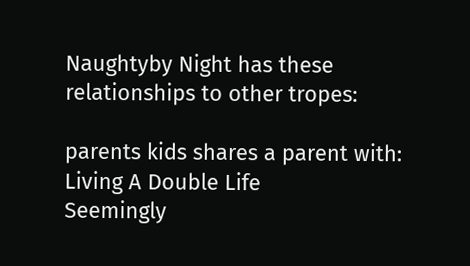Naughtyby Night has these relationships to other tropes:

parents kids shares a parent with:
Living A Double Life
Seemingly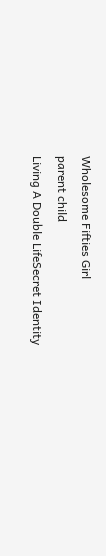Wholesome Fifties Girl
parent child
Living A Double LifeSecret Identity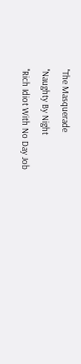''The Masquerade
''Naughty By Night
''Rich Idiot With No Day Job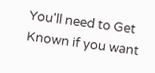You'll need to Get Known if you want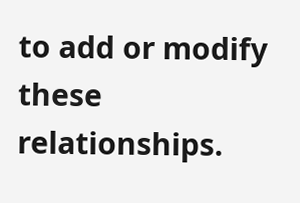to add or modify these relationships.